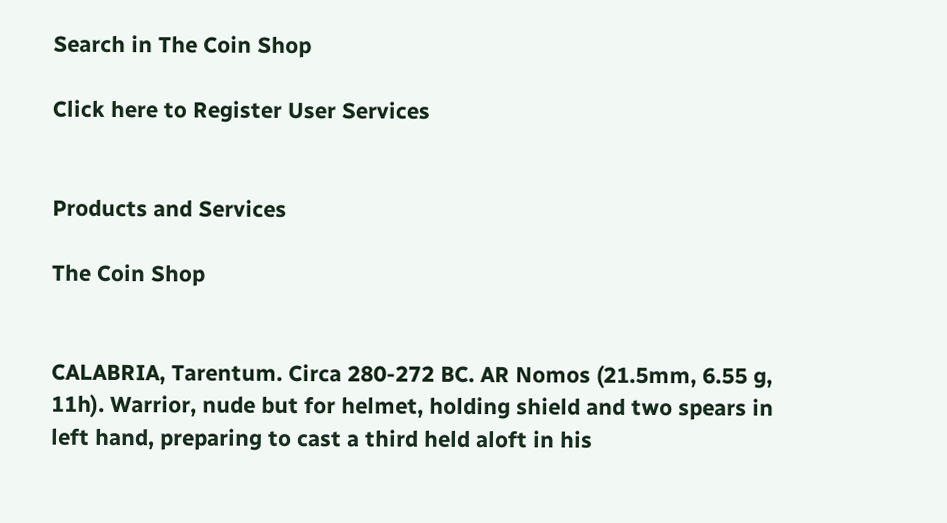Search in The Coin Shop

Click here to Register User Services


Products and Services

The Coin Shop


CALABRIA, Tarentum. Circa 280-272 BC. AR Nomos (21.5mm, 6.55 g, 11h). Warrior, nude but for helmet, holding shield and two spears in left hand, preparing to cast a third held aloft in his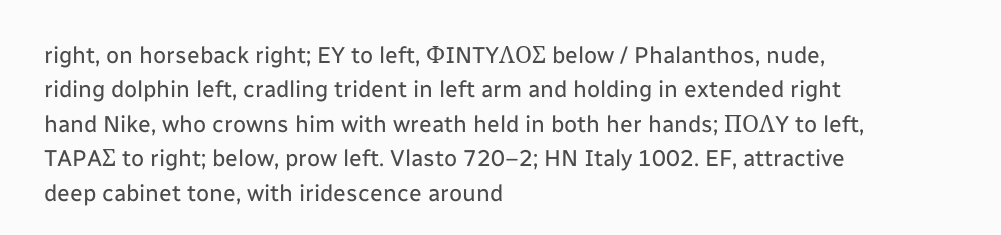right, on horseback right; EY to left, ΦINTYΛOΣ below / Phalanthos, nude, riding dolphin left, cradling trident in left arm and holding in extended right hand Nike, who crowns him with wreath held in both her hands; ΠOΛY to left, TAPAΣ to right; below, prow left. Vlasto 720–2; HN Italy 1002. EF, attractive deep cabinet tone, with iridescence around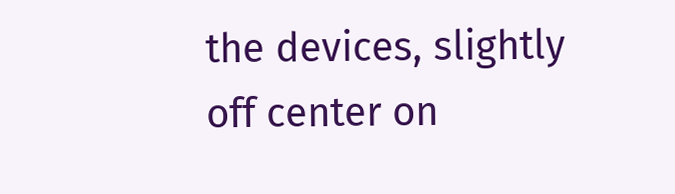the devices, slightly off center on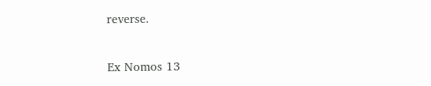reverse.

Ex Nomos 13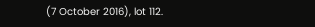(7 October 2016), lot 112.